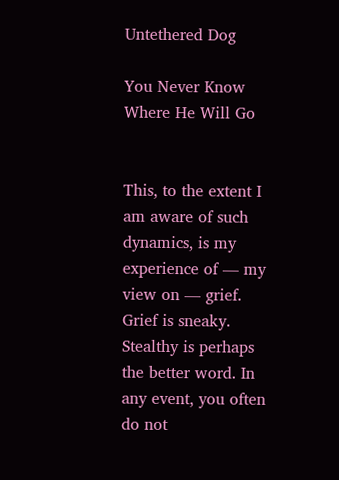Untethered Dog

You Never Know Where He Will Go


This, to the extent I am aware of such dynamics, is my experience of — my view on — grief. Grief is sneaky. Stealthy is perhaps the better word. In any event, you often do not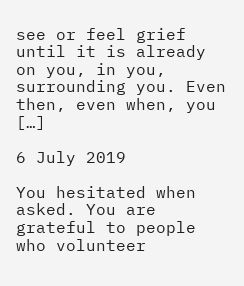see or feel grief until it is already on you, in you, surrounding you. Even then, even when, you […]

6 July 2019

You hesitated when asked. You are grateful to people who volunteer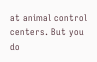at animal control centers. But you do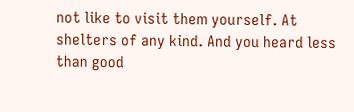not like to visit them yourself. At shelters of any kind. And you heard less than good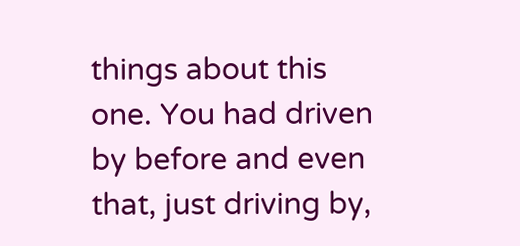things about this one. You had driven by before and even that, just driving by,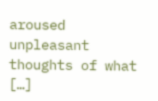aroused unpleasant thoughts of what […]